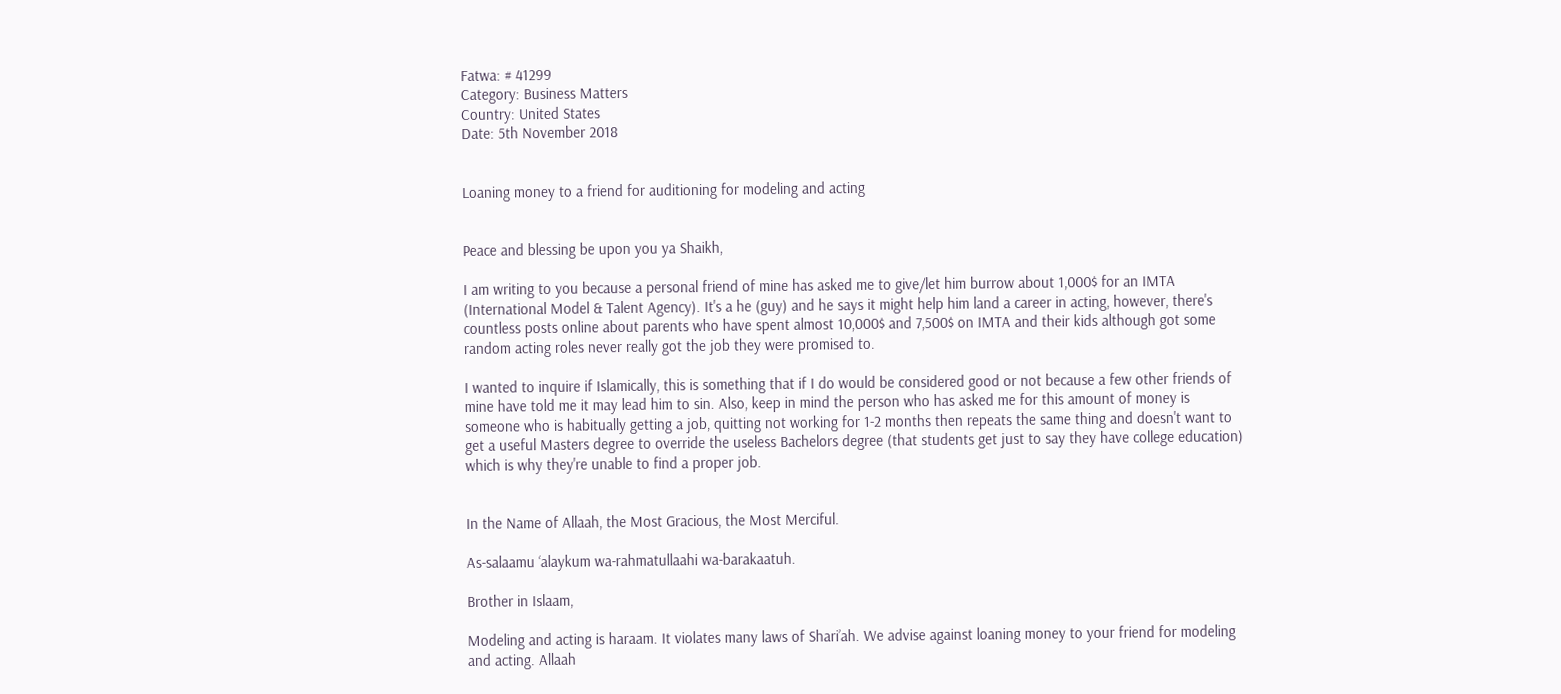Fatwa: # 41299
Category: Business Matters
Country: United States
Date: 5th November 2018


Loaning money to a friend for auditioning for modeling and acting


Peace and blessing be upon you ya Shaikh,

I am writing to you because a personal friend of mine has asked me to give/let him burrow about 1,000$ for an IMTA (International Model & Talent Agency). It's a he (guy) and he says it might help him land a career in acting, however, there's countless posts online about parents who have spent almost 10,000$ and 7,500$ on IMTA and their kids although got some random acting roles never really got the job they were promised to.

I wanted to inquire if Islamically, this is something that if I do would be considered good or not because a few other friends of mine have told me it may lead him to sin. Also, keep in mind the person who has asked me for this amount of money is someone who is habitually getting a job, quitting not working for 1-2 months then repeats the same thing and doesn't want to get a useful Masters degree to override the useless Bachelors degree (that students get just to say they have college education) which is why they're unable to find a proper job.


In the Name of Allaah, the Most Gracious, the Most Merciful.

As-salaamu ‘alaykum wa-rahmatullaahi wa-barakaatuh.

Brother in Islaam,

Modeling and acting is haraam. It violates many laws of Shari’ah. We advise against loaning money to your friend for modeling and acting. Allaah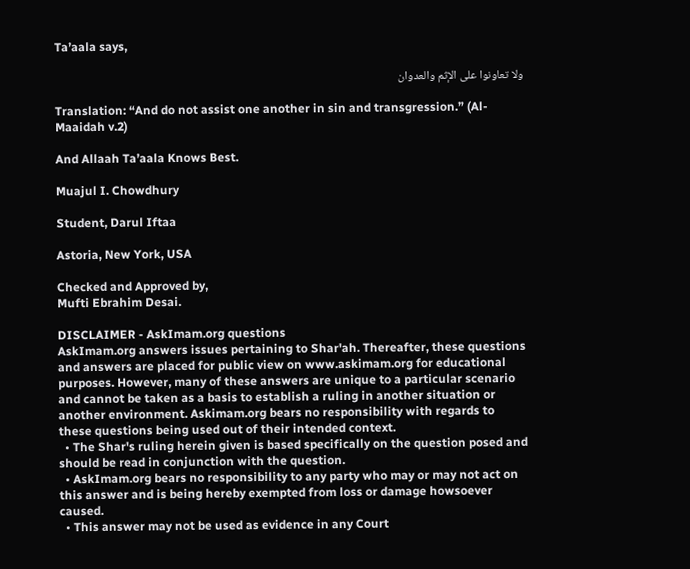Ta’aala says,

ولا تعاونوا على الإثم والعدوان

Translation: “And do not assist one another in sin and transgression.” (Al-Maaidah v.2)

And Allaah Ta’aala Knows Best.

Muajul I. Chowdhury

Student, Darul Iftaa

Astoria, New York, USA

Checked and Approved by,
Mufti Ebrahim Desai.

DISCLAIMER - AskImam.org questions
AskImam.org answers issues pertaining to Shar'ah. Thereafter, these questions and answers are placed for public view on www.askimam.org for educational purposes. However, many of these answers are unique to a particular scenario and cannot be taken as a basis to establish a ruling in another situation or another environment. Askimam.org bears no responsibility with regards to these questions being used out of their intended context.
  • The Shar's ruling herein given is based specifically on the question posed and should be read in conjunction with the question.
  • AskImam.org bears no responsibility to any party who may or may not act on this answer and is being hereby exempted from loss or damage howsoever caused.
  • This answer may not be used as evidence in any Court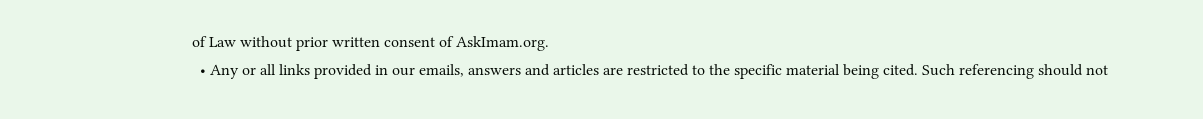of Law without prior written consent of AskImam.org.
  • Any or all links provided in our emails, answers and articles are restricted to the specific material being cited. Such referencing should not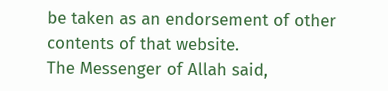be taken as an endorsement of other contents of that website.
The Messenger of Allah said,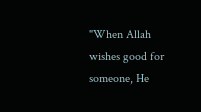"When Allah wishes good for someone, He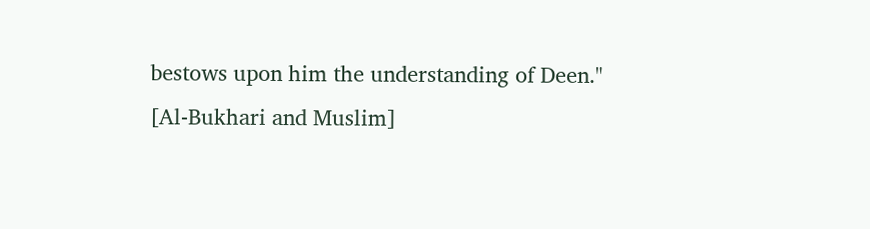bestows upon him the understanding of Deen."
[Al-Bukhari and Muslim]